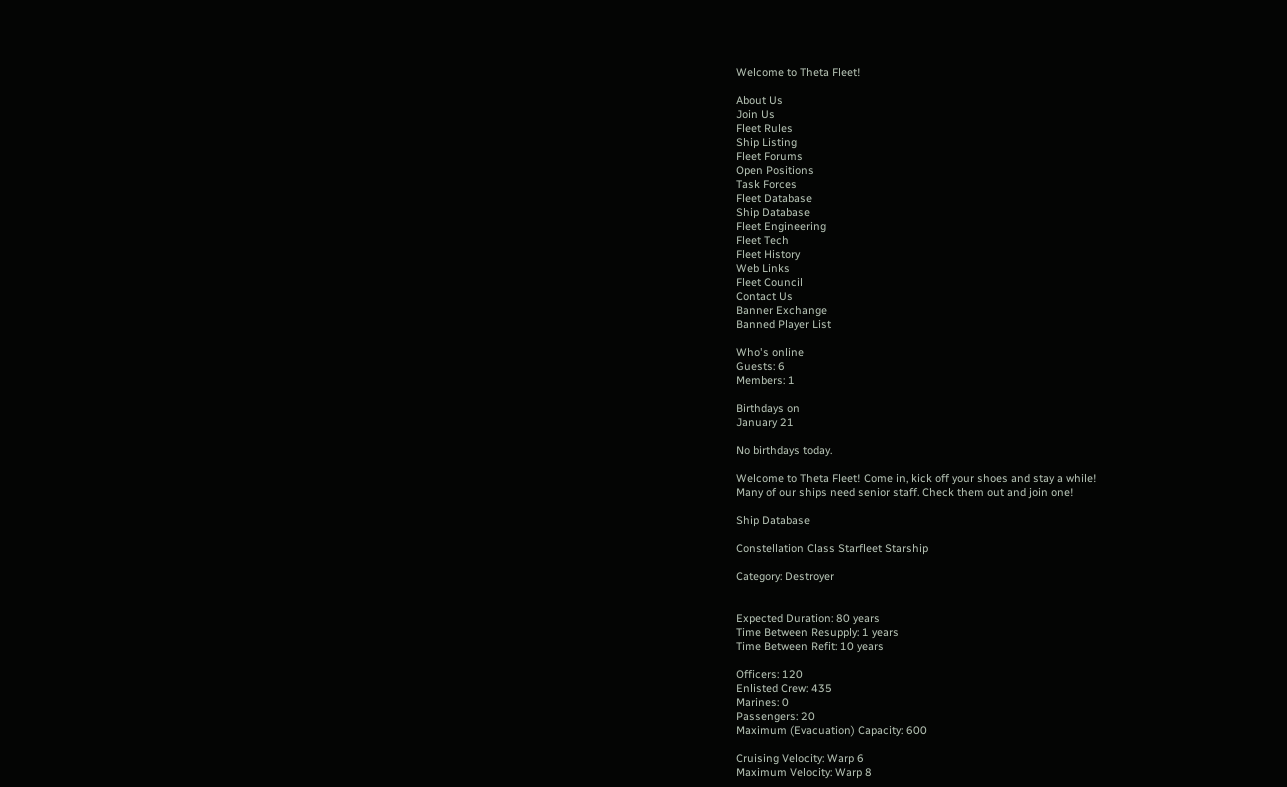Welcome to Theta Fleet!

About Us
Join Us
Fleet Rules
Ship Listing
Fleet Forums
Open Positions
Task Forces
Fleet Database
Ship Database
Fleet Engineering
Fleet Tech
Fleet History
Web Links
Fleet Council
Contact Us
Banner Exchange
Banned Player List

Who's online
Guests: 6
Members: 1

Birthdays on
January 21

No birthdays today.

Welcome to Theta Fleet! Come in, kick off your shoes and stay a while!
Many of our ships need senior staff. Check them out and join one!

Ship Database

Constellation Class Starfleet Starship

Category: Destroyer


Expected Duration: 80 years
Time Between Resupply: 1 years
Time Between Refit: 10 years

Officers: 120
Enlisted Crew: 435
Marines: 0
Passengers: 20
Maximum (Evacuation) Capacity: 600

Cruising Velocity: Warp 6
Maximum Velocity: Warp 8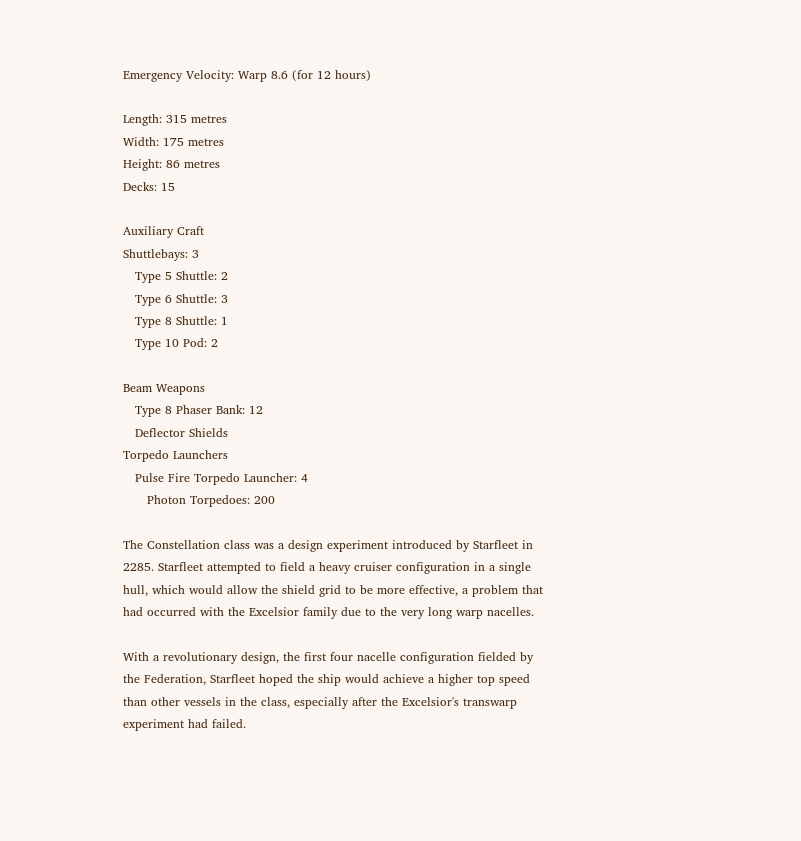Emergency Velocity: Warp 8.6 (for 12 hours)

Length: 315 metres
Width: 175 metres
Height: 86 metres
Decks: 15

Auxiliary Craft
Shuttlebays: 3
   Type 5 Shuttle: 2
   Type 6 Shuttle: 3
   Type 8 Shuttle: 1
   Type 10 Pod: 2

Beam Weapons
   Type 8 Phaser Bank: 12
   Deflector Shields
Torpedo Launchers
   Pulse Fire Torpedo Launcher: 4
      Photon Torpedoes: 200

The Constellation class was a design experiment introduced by Starfleet in 2285. Starfleet attempted to field a heavy cruiser configuration in a single hull, which would allow the shield grid to be more effective, a problem that had occurred with the Excelsior family due to the very long warp nacelles.

With a revolutionary design, the first four nacelle configuration fielded by the Federation, Starfleet hoped the ship would achieve a higher top speed than other vessels in the class, especially after the Excelsior's transwarp experiment had failed.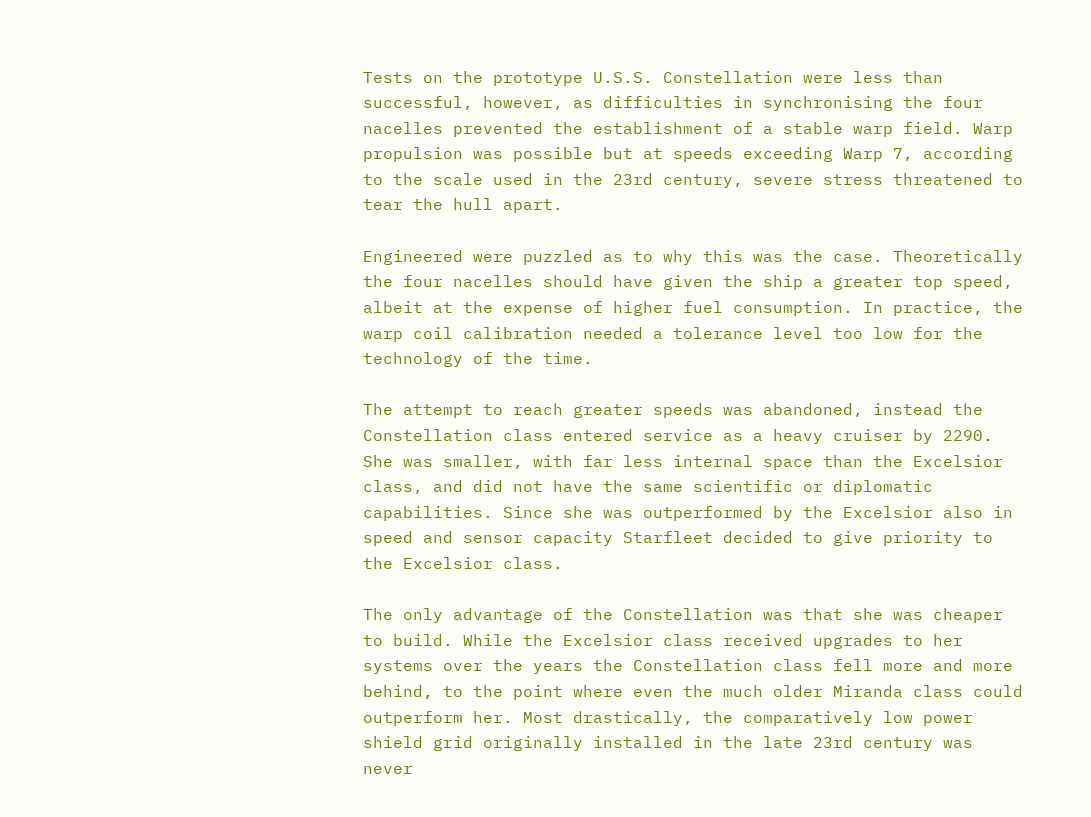Tests on the prototype U.S.S. Constellation were less than successful, however, as difficulties in synchronising the four nacelles prevented the establishment of a stable warp field. Warp propulsion was possible but at speeds exceeding Warp 7, according to the scale used in the 23rd century, severe stress threatened to tear the hull apart.

Engineered were puzzled as to why this was the case. Theoretically the four nacelles should have given the ship a greater top speed, albeit at the expense of higher fuel consumption. In practice, the warp coil calibration needed a tolerance level too low for the technology of the time.

The attempt to reach greater speeds was abandoned, instead the Constellation class entered service as a heavy cruiser by 2290. She was smaller, with far less internal space than the Excelsior class, and did not have the same scientific or diplomatic capabilities. Since she was outperformed by the Excelsior also in speed and sensor capacity Starfleet decided to give priority to the Excelsior class.

The only advantage of the Constellation was that she was cheaper to build. While the Excelsior class received upgrades to her systems over the years the Constellation class fell more and more behind, to the point where even the much older Miranda class could outperform her. Most drastically, the comparatively low power shield grid originally installed in the late 23rd century was never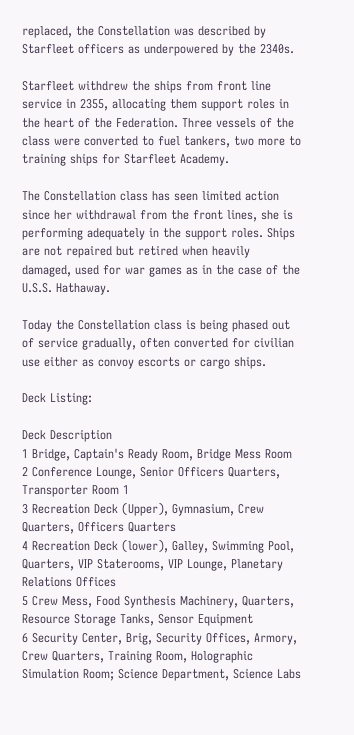replaced, the Constellation was described by Starfleet officers as underpowered by the 2340s.

Starfleet withdrew the ships from front line service in 2355, allocating them support roles in the heart of the Federation. Three vessels of the class were converted to fuel tankers, two more to training ships for Starfleet Academy.

The Constellation class has seen limited action since her withdrawal from the front lines, she is performing adequately in the support roles. Ships are not repaired but retired when heavily damaged, used for war games as in the case of the U.S.S. Hathaway.

Today the Constellation class is being phased out of service gradually, often converted for civilian use either as convoy escorts or cargo ships.

Deck Listing:

Deck Description
1 Bridge, Captain's Ready Room, Bridge Mess Room
2 Conference Lounge, Senior Officers Quarters, Transporter Room 1
3 Recreation Deck (Upper), Gymnasium, Crew Quarters, Officers Quarters
4 Recreation Deck (lower), Galley, Swimming Pool, Quarters, VIP Staterooms, VIP Lounge, Planetary Relations Offices
5 Crew Mess, Food Synthesis Machinery, Quarters, Resource Storage Tanks, Sensor Equipment
6 Security Center, Brig, Security Offices, Armory, Crew Quarters, Training Room, Holographic Simulation Room; Science Department, Science Labs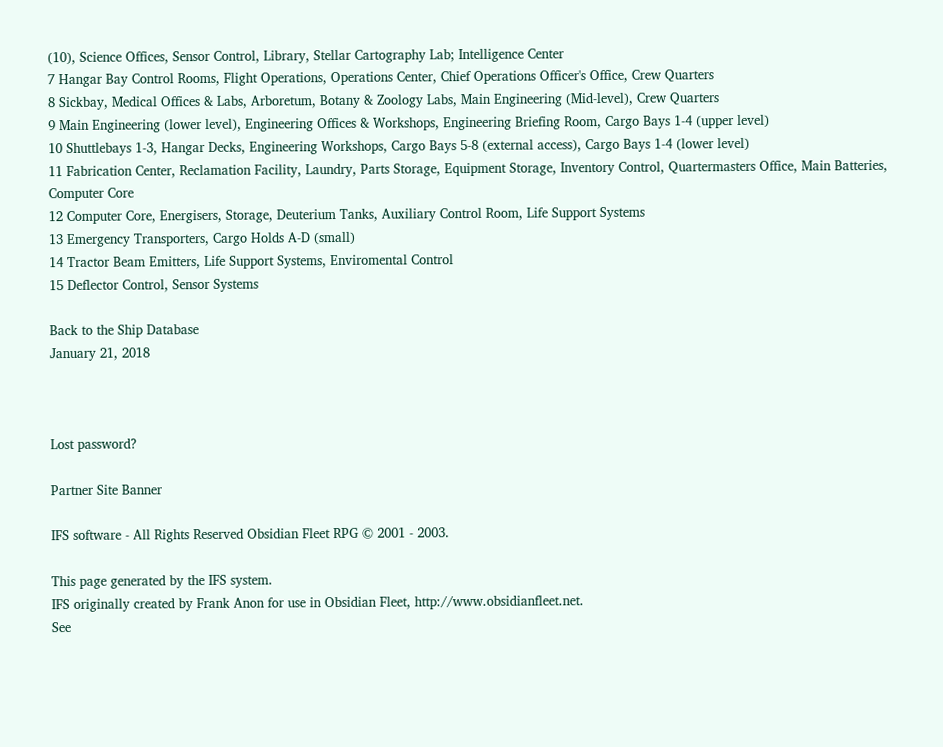(10), Science Offices, Sensor Control, Library, Stellar Cartography Lab; Intelligence Center
7 Hangar Bay Control Rooms, Flight Operations, Operations Center, Chief Operations Officer's Office, Crew Quarters
8 Sickbay, Medical Offices & Labs, Arboretum, Botany & Zoology Labs, Main Engineering (Mid-level), Crew Quarters
9 Main Engineering (lower level), Engineering Offices & Workshops, Engineering Briefing Room, Cargo Bays 1-4 (upper level)
10 Shuttlebays 1-3, Hangar Decks, Engineering Workshops, Cargo Bays 5-8 (external access), Cargo Bays 1-4 (lower level)
11 Fabrication Center, Reclamation Facility, Laundry, Parts Storage, Equipment Storage, Inventory Control, Quartermasters Office, Main Batteries, Computer Core
12 Computer Core, Energisers, Storage, Deuterium Tanks, Auxiliary Control Room, Life Support Systems
13 Emergency Transporters, Cargo Holds A-D (small)
14 Tractor Beam Emitters, Life Support Systems, Enviromental Control
15 Deflector Control, Sensor Systems

Back to the Ship Database
January 21, 2018



Lost password?

Partner Site Banner

IFS software - All Rights Reserved Obsidian Fleet RPG © 2001 - 2003.

This page generated by the IFS system.
IFS originally created by Frank Anon for use in Obsidian Fleet, http://www.obsidianfleet.net.
See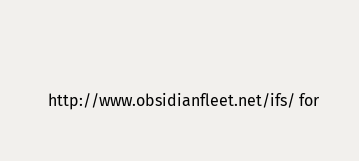http://www.obsidianfleet.net/ifs/ for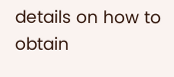details on how to obtain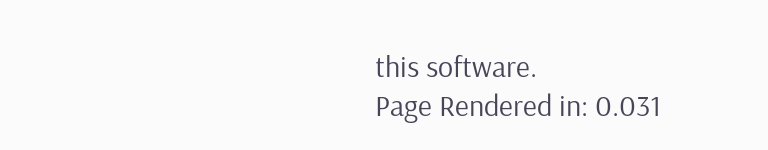this software.
Page Rendered in: 0.031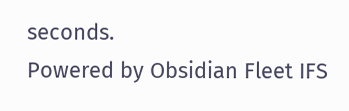seconds.
Powered by Obsidian Fleet IFS